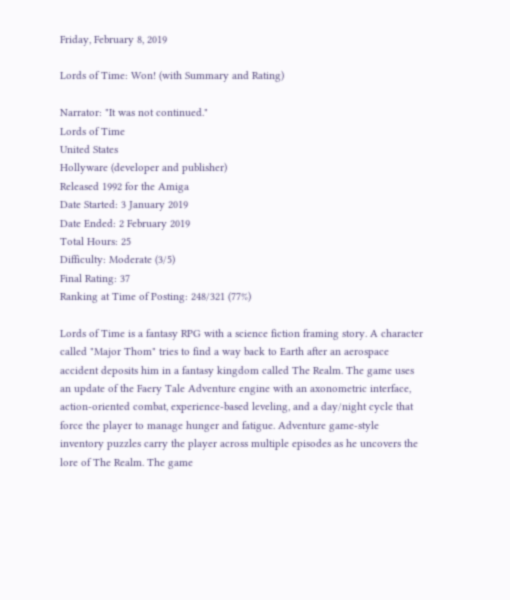Friday, February 8, 2019

Lords of Time: Won! (with Summary and Rating)

Narrator: "It was not continued."
Lords of Time
United States
Hollyware (developer and publisher)
Released 1992 for the Amiga
Date Started: 3 January 2019
Date Ended: 2 February 2019
Total Hours: 25
Difficulty: Moderate (3/5)
Final Rating: 37
Ranking at Time of Posting: 248/321 (77%)

Lords of Time is a fantasy RPG with a science fiction framing story. A character called "Major Thom" tries to find a way back to Earth after an aerospace accident deposits him in a fantasy kingdom called The Realm. The game uses an update of the Faery Tale Adventure engine with an axonometric interface, action-oriented combat, experience-based leveling, and a day/night cycle that force the player to manage hunger and fatigue. Adventure game-style inventory puzzles carry the player across multiple episodes as he uncovers the lore of The Realm. The game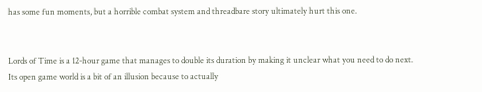has some fun moments, but a horrible combat system and threadbare story ultimately hurt this one.


Lords of Time is a 12-hour game that manages to double its duration by making it unclear what you need to do next. Its open game world is a bit of an illusion because to actually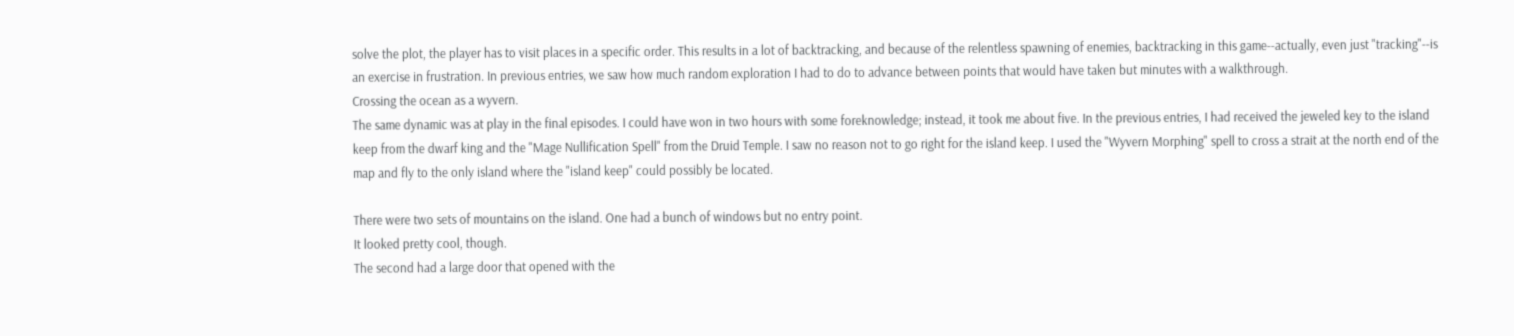solve the plot, the player has to visit places in a specific order. This results in a lot of backtracking, and because of the relentless spawning of enemies, backtracking in this game--actually, even just "tracking"--is an exercise in frustration. In previous entries, we saw how much random exploration I had to do to advance between points that would have taken but minutes with a walkthrough.
Crossing the ocean as a wyvern.
The same dynamic was at play in the final episodes. I could have won in two hours with some foreknowledge; instead, it took me about five. In the previous entries, I had received the jeweled key to the island keep from the dwarf king and the "Mage Nullification Spell" from the Druid Temple. I saw no reason not to go right for the island keep. I used the "Wyvern Morphing" spell to cross a strait at the north end of the map and fly to the only island where the "island keep" could possibly be located.

There were two sets of mountains on the island. One had a bunch of windows but no entry point.
It looked pretty cool, though.
The second had a large door that opened with the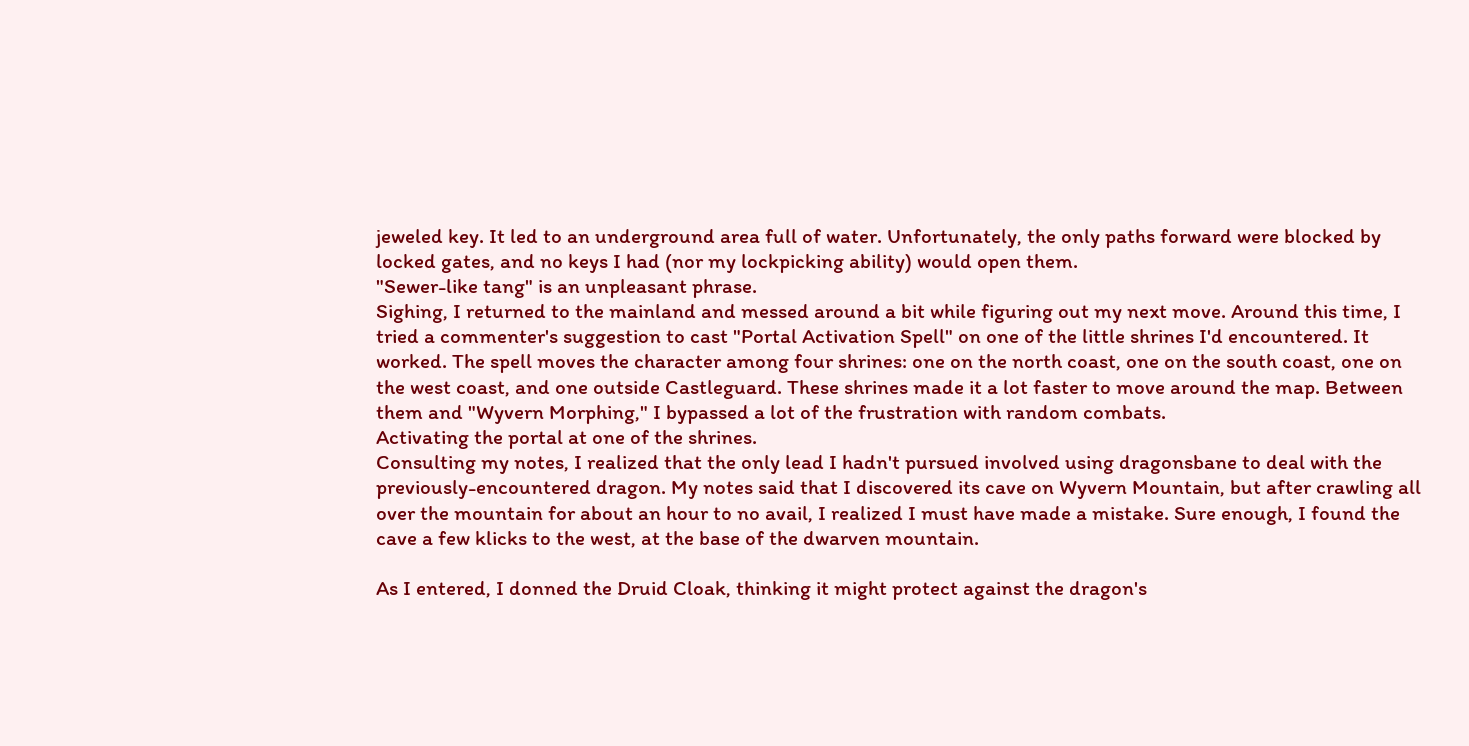jeweled key. It led to an underground area full of water. Unfortunately, the only paths forward were blocked by locked gates, and no keys I had (nor my lockpicking ability) would open them.
"Sewer-like tang" is an unpleasant phrase.
Sighing, I returned to the mainland and messed around a bit while figuring out my next move. Around this time, I tried a commenter's suggestion to cast "Portal Activation Spell" on one of the little shrines I'd encountered. It worked. The spell moves the character among four shrines: one on the north coast, one on the south coast, one on the west coast, and one outside Castleguard. These shrines made it a lot faster to move around the map. Between them and "Wyvern Morphing," I bypassed a lot of the frustration with random combats.
Activating the portal at one of the shrines.
Consulting my notes, I realized that the only lead I hadn't pursued involved using dragonsbane to deal with the previously-encountered dragon. My notes said that I discovered its cave on Wyvern Mountain, but after crawling all over the mountain for about an hour to no avail, I realized I must have made a mistake. Sure enough, I found the cave a few klicks to the west, at the base of the dwarven mountain.

As I entered, I donned the Druid Cloak, thinking it might protect against the dragon's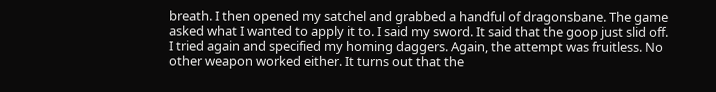breath. I then opened my satchel and grabbed a handful of dragonsbane. The game asked what I wanted to apply it to. I said my sword. It said that the goop just slid off. I tried again and specified my homing daggers. Again, the attempt was fruitless. No other weapon worked either. It turns out that the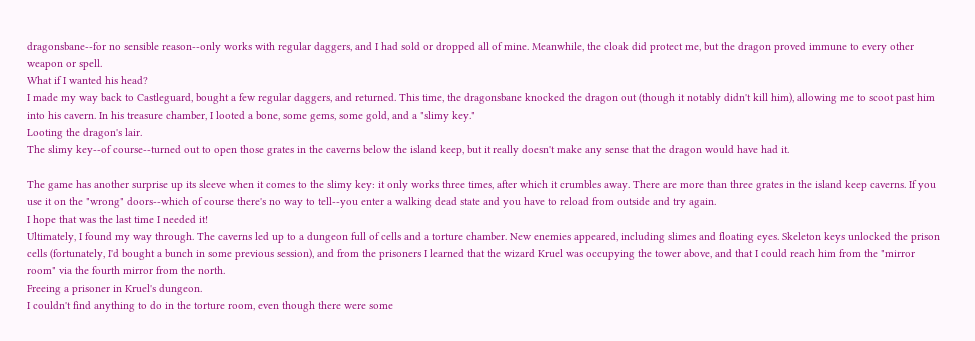dragonsbane--for no sensible reason--only works with regular daggers, and I had sold or dropped all of mine. Meanwhile, the cloak did protect me, but the dragon proved immune to every other weapon or spell.
What if I wanted his head?
I made my way back to Castleguard, bought a few regular daggers, and returned. This time, the dragonsbane knocked the dragon out (though it notably didn't kill him), allowing me to scoot past him into his cavern. In his treasure chamber, I looted a bone, some gems, some gold, and a "slimy key."
Looting the dragon's lair.
The slimy key--of course--turned out to open those grates in the caverns below the island keep, but it really doesn't make any sense that the dragon would have had it.

The game has another surprise up its sleeve when it comes to the slimy key: it only works three times, after which it crumbles away. There are more than three grates in the island keep caverns. If you use it on the "wrong" doors--which of course there's no way to tell--you enter a walking dead state and you have to reload from outside and try again.
I hope that was the last time I needed it!
Ultimately, I found my way through. The caverns led up to a dungeon full of cells and a torture chamber. New enemies appeared, including slimes and floating eyes. Skeleton keys unlocked the prison cells (fortunately, I'd bought a bunch in some previous session), and from the prisoners I learned that the wizard Kruel was occupying the tower above, and that I could reach him from the "mirror room" via the fourth mirror from the north.
Freeing a prisoner in Kruel's dungeon.
I couldn't find anything to do in the torture room, even though there were some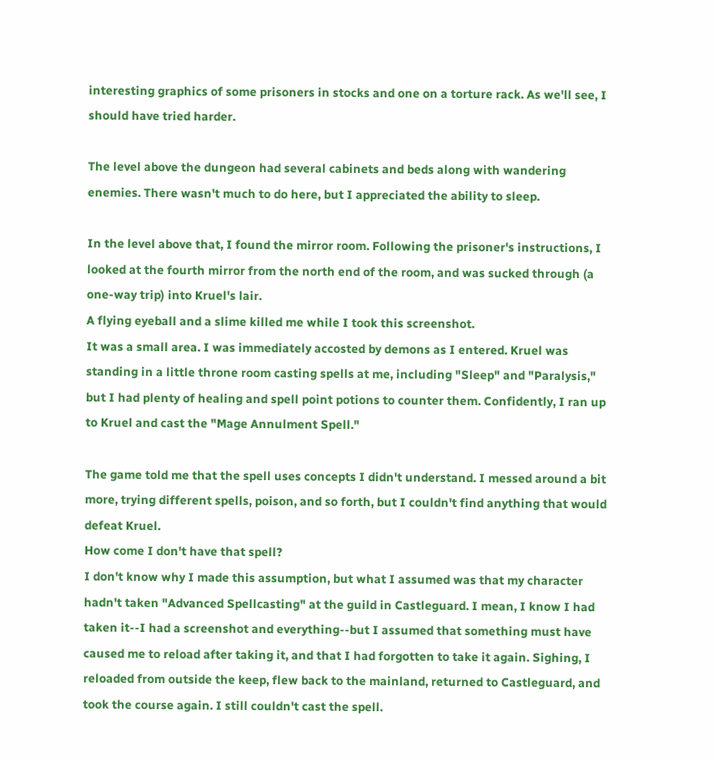interesting graphics of some prisoners in stocks and one on a torture rack. As we'll see, I should have tried harder.

The level above the dungeon had several cabinets and beds along with wandering enemies. There wasn't much to do here, but I appreciated the ability to sleep.

In the level above that, I found the mirror room. Following the prisoner's instructions, I looked at the fourth mirror from the north end of the room, and was sucked through (a one-way trip) into Kruel's lair.
A flying eyeball and a slime killed me while I took this screenshot.
It was a small area. I was immediately accosted by demons as I entered. Kruel was standing in a little throne room casting spells at me, including "Sleep" and "Paralysis," but I had plenty of healing and spell point potions to counter them. Confidently, I ran up to Kruel and cast the "Mage Annulment Spell."

The game told me that the spell uses concepts I didn't understand. I messed around a bit more, trying different spells, poison, and so forth, but I couldn't find anything that would defeat Kruel.
How come I don't have that spell?
I don't know why I made this assumption, but what I assumed was that my character hadn't taken "Advanced Spellcasting" at the guild in Castleguard. I mean, I know I had taken it--I had a screenshot and everything--but I assumed that something must have caused me to reload after taking it, and that I had forgotten to take it again. Sighing, I reloaded from outside the keep, flew back to the mainland, returned to Castleguard, and took the course again. I still couldn't cast the spell.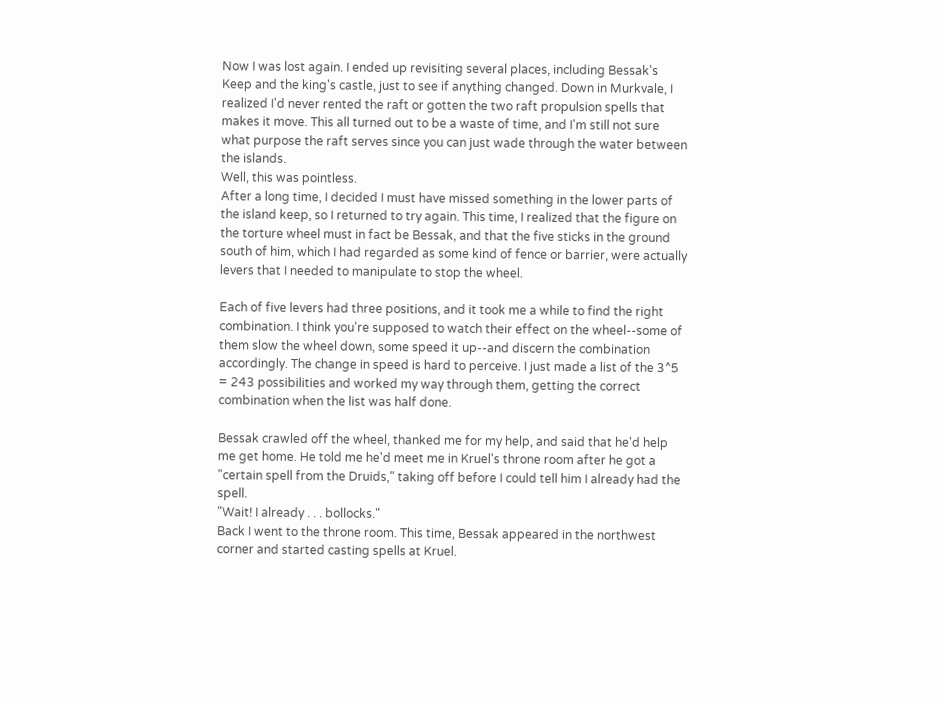Now I was lost again. I ended up revisiting several places, including Bessak's Keep and the king's castle, just to see if anything changed. Down in Murkvale, I realized I'd never rented the raft or gotten the two raft propulsion spells that makes it move. This all turned out to be a waste of time, and I'm still not sure what purpose the raft serves since you can just wade through the water between the islands.
Well, this was pointless.
After a long time, I decided I must have missed something in the lower parts of the island keep, so I returned to try again. This time, I realized that the figure on the torture wheel must in fact be Bessak, and that the five sticks in the ground south of him, which I had regarded as some kind of fence or barrier, were actually levers that I needed to manipulate to stop the wheel.

Each of five levers had three positions, and it took me a while to find the right combination. I think you're supposed to watch their effect on the wheel--some of them slow the wheel down, some speed it up--and discern the combination accordingly. The change in speed is hard to perceive. I just made a list of the 3^5 = 243 possibilities and worked my way through them, getting the correct combination when the list was half done.

Bessak crawled off the wheel, thanked me for my help, and said that he'd help me get home. He told me he'd meet me in Kruel's throne room after he got a "certain spell from the Druids," taking off before I could tell him I already had the spell.
"Wait! I already . . . bollocks."
Back I went to the throne room. This time, Bessak appeared in the northwest corner and started casting spells at Kruel.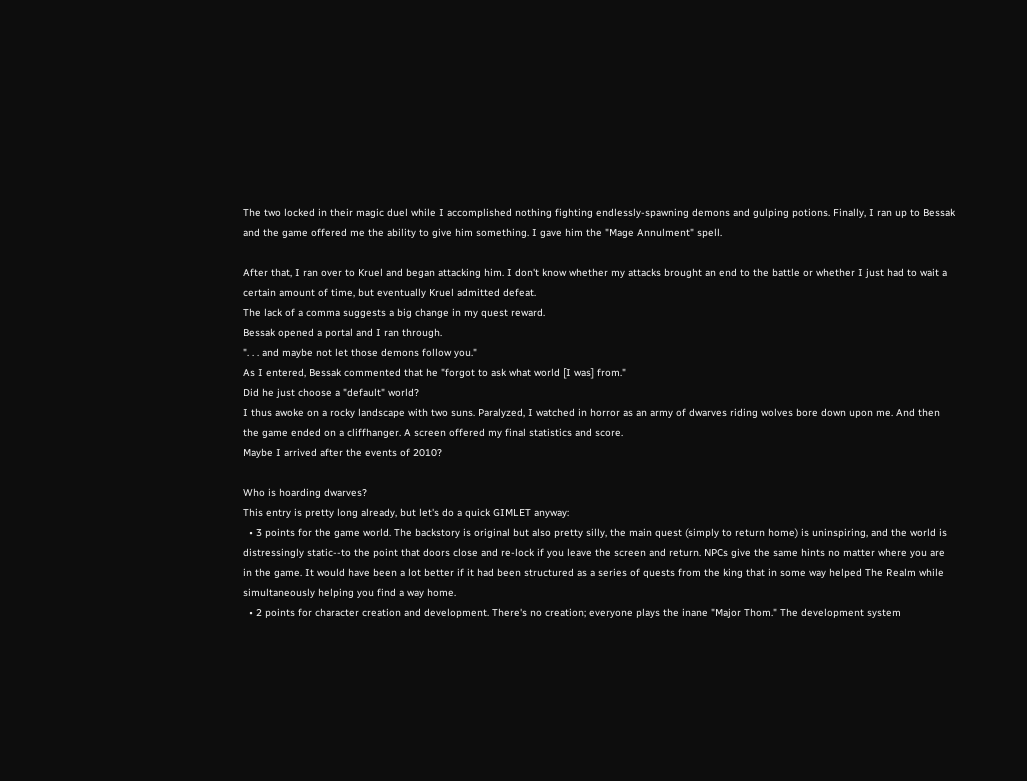The two locked in their magic duel while I accomplished nothing fighting endlessly-spawning demons and gulping potions. Finally, I ran up to Bessak and the game offered me the ability to give him something. I gave him the "Mage Annulment" spell.

After that, I ran over to Kruel and began attacking him. I don't know whether my attacks brought an end to the battle or whether I just had to wait a certain amount of time, but eventually Kruel admitted defeat.
The lack of a comma suggests a big change in my quest reward.
Bessak opened a portal and I ran through.
". . . and maybe not let those demons follow you."
As I entered, Bessak commented that he "forgot to ask what world [I was] from."
Did he just choose a "default" world?
I thus awoke on a rocky landscape with two suns. Paralyzed, I watched in horror as an army of dwarves riding wolves bore down upon me. And then the game ended on a cliffhanger. A screen offered my final statistics and score.
Maybe I arrived after the events of 2010?

Who is hoarding dwarves?
This entry is pretty long already, but let's do a quick GIMLET anyway:
  • 3 points for the game world. The backstory is original but also pretty silly, the main quest (simply to return home) is uninspiring, and the world is distressingly static--to the point that doors close and re-lock if you leave the screen and return. NPCs give the same hints no matter where you are in the game. It would have been a lot better if it had been structured as a series of quests from the king that in some way helped The Realm while simultaneously helping you find a way home.
  • 2 points for character creation and development. There's no creation; everyone plays the inane "Major Thom." The development system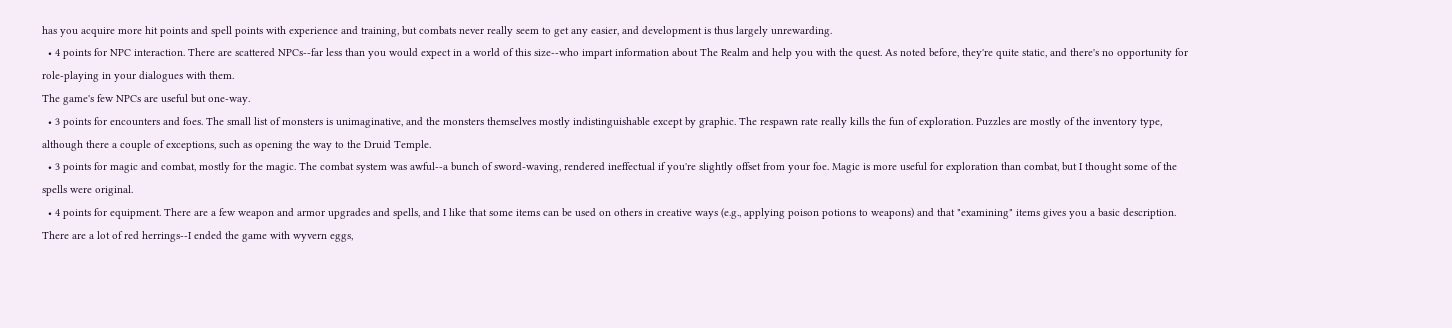has you acquire more hit points and spell points with experience and training, but combats never really seem to get any easier, and development is thus largely unrewarding.
  • 4 points for NPC interaction. There are scattered NPCs--far less than you would expect in a world of this size--who impart information about The Realm and help you with the quest. As noted before, they're quite static, and there's no opportunity for role-playing in your dialogues with them.
The game's few NPCs are useful but one-way.
  • 3 points for encounters and foes. The small list of monsters is unimaginative, and the monsters themselves mostly indistinguishable except by graphic. The respawn rate really kills the fun of exploration. Puzzles are mostly of the inventory type, although there a couple of exceptions, such as opening the way to the Druid Temple.
  • 3 points for magic and combat, mostly for the magic. The combat system was awful--a bunch of sword-waving, rendered ineffectual if you're slightly offset from your foe. Magic is more useful for exploration than combat, but I thought some of the spells were original.
  • 4 points for equipment. There are a few weapon and armor upgrades and spells, and I like that some items can be used on others in creative ways (e.g., applying poison potions to weapons) and that "examining" items gives you a basic description. There are a lot of red herrings--I ended the game with wyvern eggs,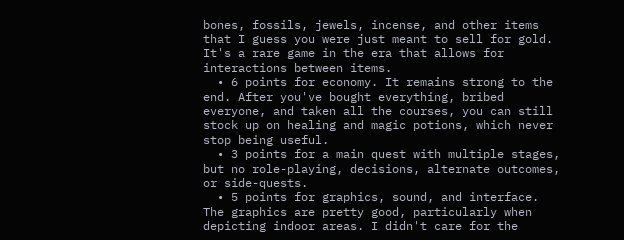bones, fossils, jewels, incense, and other items that I guess you were just meant to sell for gold.
It's a rare game in the era that allows for interactions between items.
  • 6 points for economy. It remains strong to the end. After you've bought everything, bribed everyone, and taken all the courses, you can still stock up on healing and magic potions, which never stop being useful.
  • 3 points for a main quest with multiple stages, but no role-playing, decisions, alternate outcomes, or side-quests.
  • 5 points for graphics, sound, and interface. The graphics are pretty good, particularly when depicting indoor areas. I didn't care for the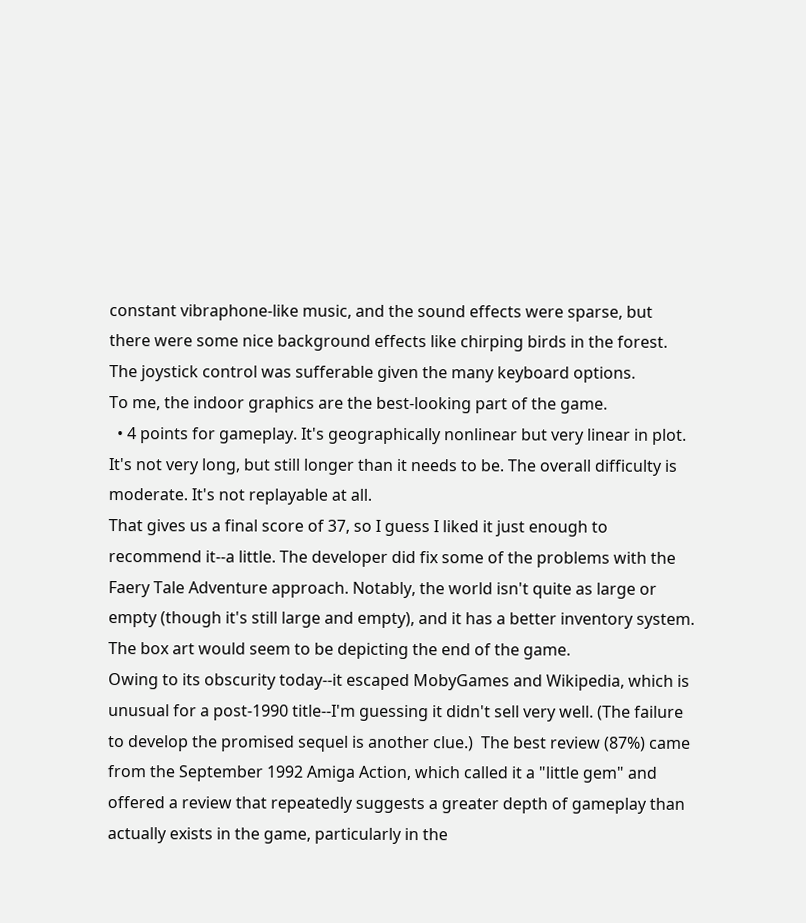constant vibraphone-like music, and the sound effects were sparse, but there were some nice background effects like chirping birds in the forest. The joystick control was sufferable given the many keyboard options.
To me, the indoor graphics are the best-looking part of the game.
  • 4 points for gameplay. It's geographically nonlinear but very linear in plot. It's not very long, but still longer than it needs to be. The overall difficulty is moderate. It's not replayable at all.
That gives us a final score of 37, so I guess I liked it just enough to recommend it--a little. The developer did fix some of the problems with the Faery Tale Adventure approach. Notably, the world isn't quite as large or empty (though it's still large and empty), and it has a better inventory system.
The box art would seem to be depicting the end of the game.
Owing to its obscurity today--it escaped MobyGames and Wikipedia, which is unusual for a post-1990 title--I'm guessing it didn't sell very well. (The failure to develop the promised sequel is another clue.)  The best review (87%) came from the September 1992 Amiga Action, which called it a "little gem" and offered a review that repeatedly suggests a greater depth of gameplay than actually exists in the game, particularly in the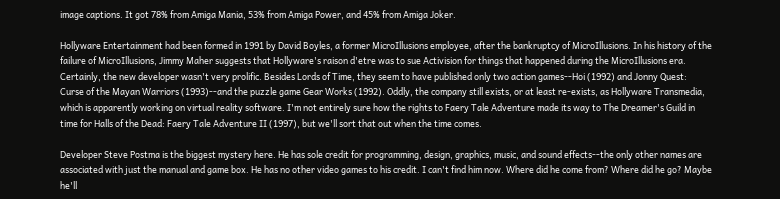image captions. It got 78% from Amiga Mania, 53% from Amiga Power, and 45% from Amiga Joker.

Hollyware Entertainment had been formed in 1991 by David Boyles, a former MicroIllusions employee, after the bankruptcy of MicroIllusions. In his history of the failure of MicroIllusions, Jimmy Maher suggests that Hollyware's raison d'etre was to sue Activision for things that happened during the MicroIllusions era. Certainly, the new developer wasn't very prolific. Besides Lords of Time, they seem to have published only two action games--Hoi (1992) and Jonny Quest: Curse of the Mayan Warriors (1993)--and the puzzle game Gear Works (1992). Oddly, the company still exists, or at least re-exists, as Hollyware Transmedia, which is apparently working on virtual reality software. I'm not entirely sure how the rights to Faery Tale Adventure made its way to The Dreamer's Guild in time for Halls of the Dead: Faery Tale Adventure II (1997), but we'll sort that out when the time comes.

Developer Steve Postma is the biggest mystery here. He has sole credit for programming, design, graphics, music, and sound effects--the only other names are associated with just the manual and game box. He has no other video games to his credit. I can't find him now. Where did he come from? Where did he go? Maybe he'll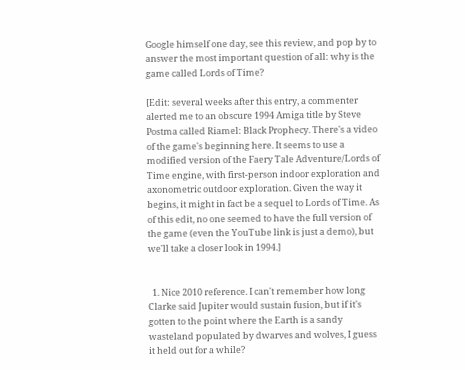Google himself one day, see this review, and pop by to answer the most important question of all: why is the game called Lords of Time?

[Edit: several weeks after this entry, a commenter alerted me to an obscure 1994 Amiga title by Steve Postma called Riamel: Black Prophecy. There's a video of the game's beginning here. It seems to use a modified version of the Faery Tale Adventure/Lords of Time engine, with first-person indoor exploration and axonometric outdoor exploration. Given the way it begins, it might in fact be a sequel to Lords of Time. As of this edit, no one seemed to have the full version of the game (even the YouTube link is just a demo), but we'll take a closer look in 1994.]


  1. Nice 2010 reference. I can't remember how long Clarke said Jupiter would sustain fusion, but if it's gotten to the point where the Earth is a sandy wasteland populated by dwarves and wolves, I guess it held out for a while?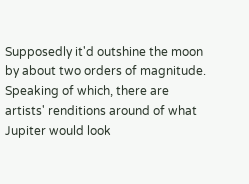Supposedly it'd outshine the moon by about two orders of magnitude. Speaking of which, there are artists' renditions around of what Jupiter would look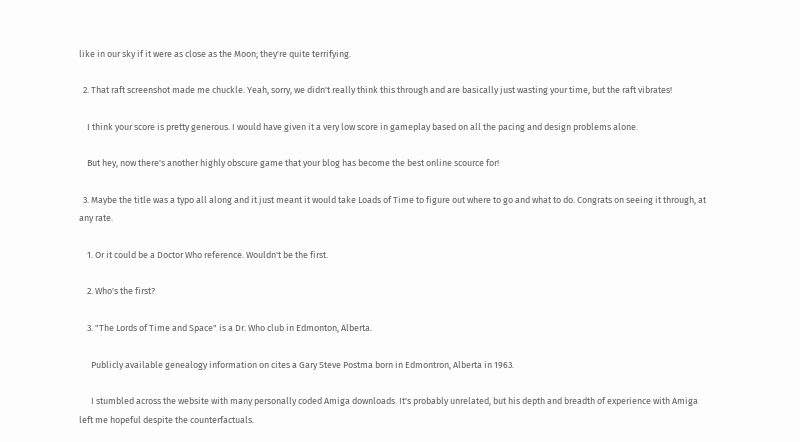like in our sky if it were as close as the Moon; they're quite terrifying.

  2. That raft screenshot made me chuckle. Yeah, sorry, we didn't really think this through and are basically just wasting your time, but the raft vibrates!

    I think your score is pretty generous. I would have given it a very low score in gameplay based on all the pacing and design problems alone.

    But hey, now there's another highly obscure game that your blog has become the best online scource for!

  3. Maybe the title was a typo all along and it just meant it would take Loads of Time to figure out where to go and what to do. Congrats on seeing it through, at any rate.

    1. Or it could be a Doctor Who reference. Wouldn't be the first.

    2. Who's the first?

    3. "The Lords of Time and Space" is a Dr. Who club in Edmonton, Alberta.

      Publicly available genealogy information on cites a Gary Steve Postma born in Edmontron, Alberta in 1963.

      I stumbled across the website with many personally coded Amiga downloads. It's probably unrelated, but his depth and breadth of experience with Amiga left me hopeful despite the counterfactuals.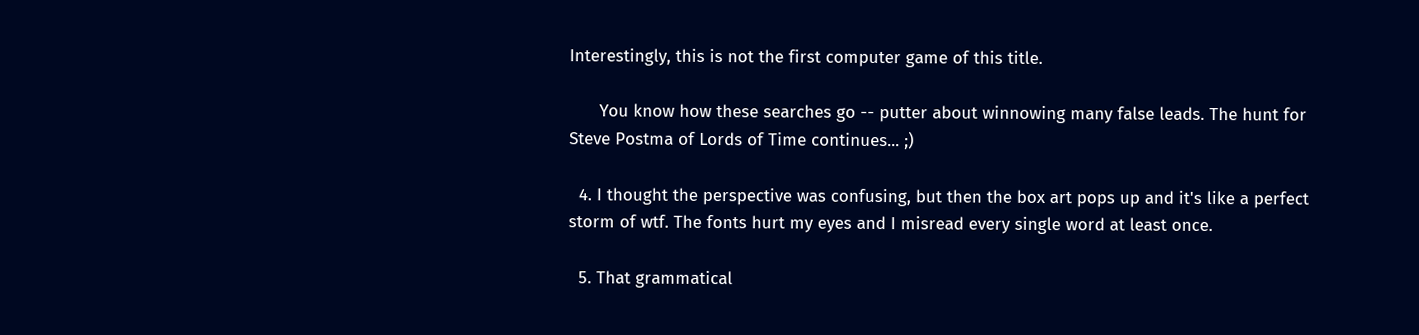Interestingly, this is not the first computer game of this title.

      You know how these searches go -- putter about winnowing many false leads. The hunt for Steve Postma of Lords of Time continues... ;)

  4. I thought the perspective was confusing, but then the box art pops up and it's like a perfect storm of wtf. The fonts hurt my eyes and I misread every single word at least once.

  5. That grammatical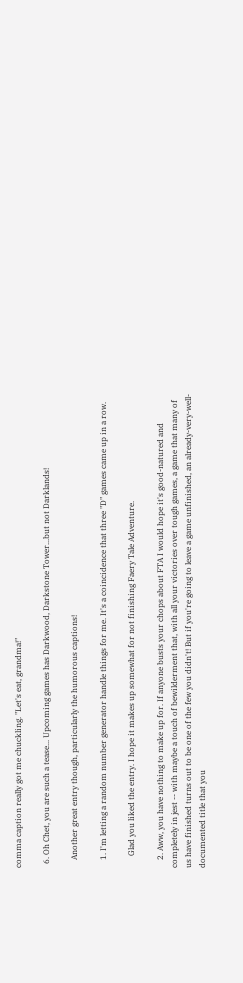comma caption really got me chuckling. "Let's eat, grandma!"

  6. Oh Chet, you are such a tease... Upcoming games has Darkwood, Darkstone Tower...but not Darklands!

    Another great entry though, particularly the humorous captions!

    1. I'm letting a random number generator handle things for me. It's a coincidence that three "D" games came up in a row.

      Glad you liked the entry. I hope it makes up somewhat for not finishing Faery Tale Adventure.

    2. Aww, you have nothing to make up for. If anyone busts your chops about FTA I would hope it's good-natured and completely in jest -- with maybe a touch of bewilderment that, with all your victories over tough games, a game that many of us have finished turns out to be one of the few you didn't! But if you're going to leave a game unfinished, an already-very-well-documented title that you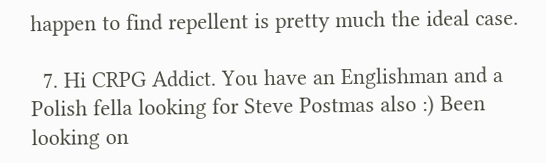happen to find repellent is pretty much the ideal case.

  7. Hi CRPG Addict. You have an Englishman and a Polish fella looking for Steve Postmas also :) Been looking on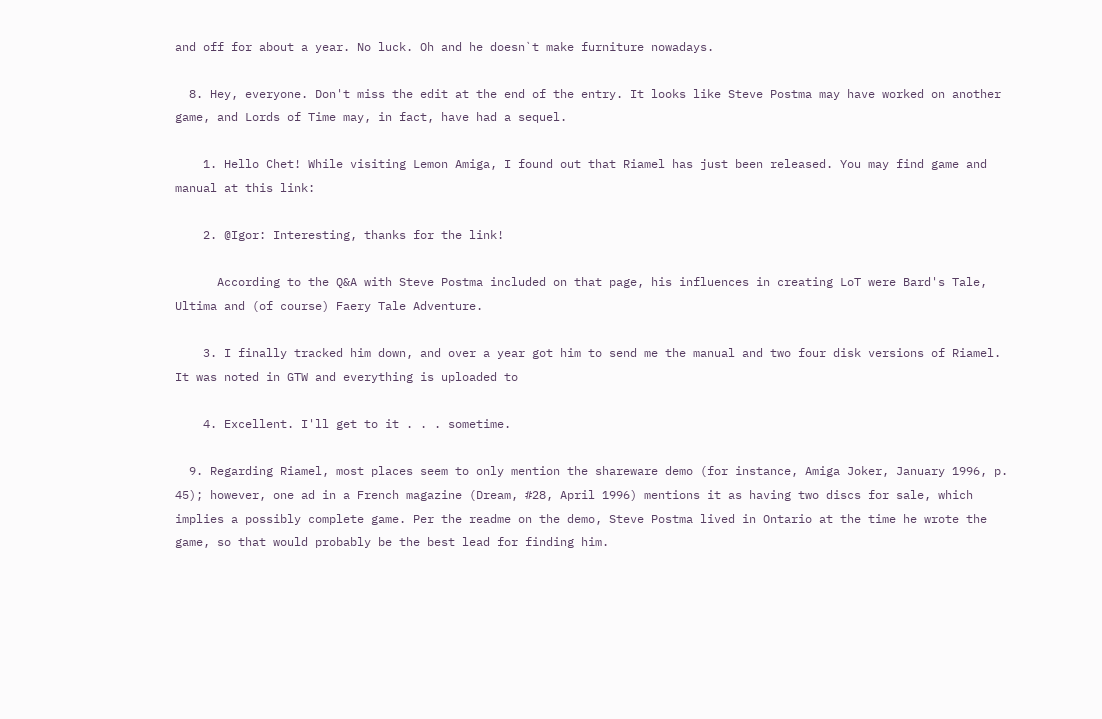and off for about a year. No luck. Oh and he doesn`t make furniture nowadays.

  8. Hey, everyone. Don't miss the edit at the end of the entry. It looks like Steve Postma may have worked on another game, and Lords of Time may, in fact, have had a sequel.

    1. Hello Chet! While visiting Lemon Amiga, I found out that Riamel has just been released. You may find game and manual at this link:

    2. @Igor: Interesting, thanks for the link!

      According to the Q&A with Steve Postma included on that page, his influences in creating LoT were Bard's Tale, Ultima and (of course) Faery Tale Adventure.

    3. I finally tracked him down, and over a year got him to send me the manual and two four disk versions of Riamel. It was noted in GTW and everything is uploaded to

    4. Excellent. I'll get to it . . . sometime.

  9. Regarding Riamel, most places seem to only mention the shareware demo (for instance, Amiga Joker, January 1996, p. 45); however, one ad in a French magazine (Dream, #28, April 1996) mentions it as having two discs for sale, which implies a possibly complete game. Per the readme on the demo, Steve Postma lived in Ontario at the time he wrote the game, so that would probably be the best lead for finding him.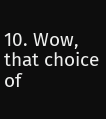10. Wow, that choice of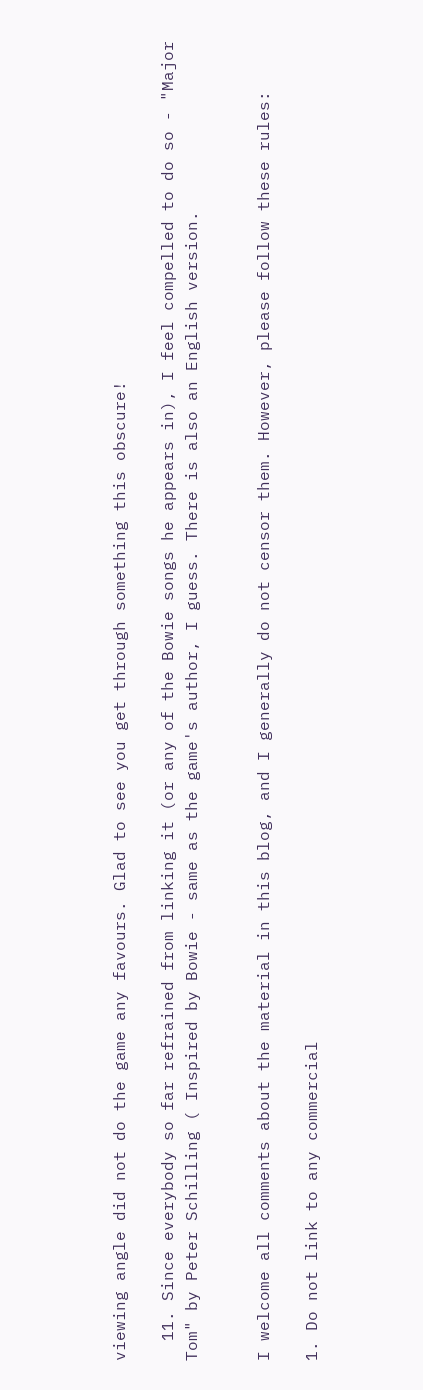viewing angle did not do the game any favours. Glad to see you get through something this obscure!

  11. Since everybody so far refrained from linking it (or any of the Bowie songs he appears in), I feel compelled to do so - "Major Tom" by Peter Schilling ( Inspired by Bowie - same as the game's author, I guess. There is also an English version.


I welcome all comments about the material in this blog, and I generally do not censor them. However, please follow these rules:

1. Do not link to any commercial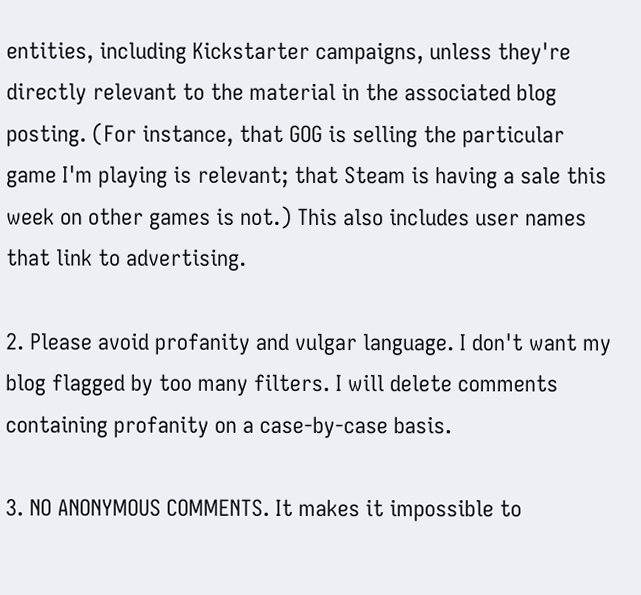entities, including Kickstarter campaigns, unless they're directly relevant to the material in the associated blog posting. (For instance, that GOG is selling the particular game I'm playing is relevant; that Steam is having a sale this week on other games is not.) This also includes user names that link to advertising.

2. Please avoid profanity and vulgar language. I don't want my blog flagged by too many filters. I will delete comments containing profanity on a case-by-case basis.

3. NO ANONYMOUS COMMENTS. It makes it impossible to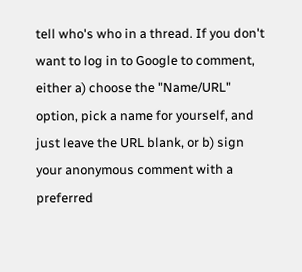tell who's who in a thread. If you don't want to log in to Google to comment, either a) choose the "Name/URL" option, pick a name for yourself, and just leave the URL blank, or b) sign your anonymous comment with a preferred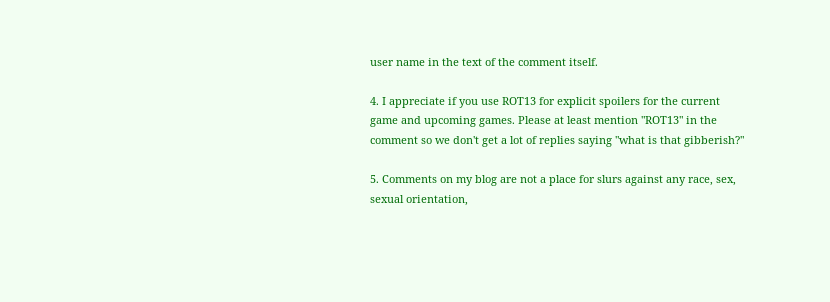user name in the text of the comment itself.

4. I appreciate if you use ROT13 for explicit spoilers for the current game and upcoming games. Please at least mention "ROT13" in the comment so we don't get a lot of replies saying "what is that gibberish?"

5. Comments on my blog are not a place for slurs against any race, sex, sexual orientation,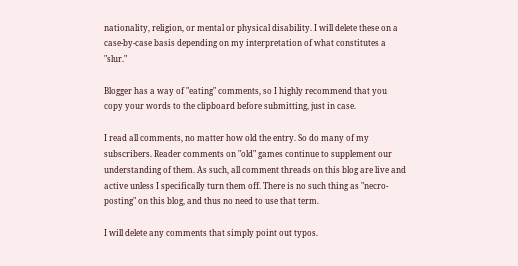nationality, religion, or mental or physical disability. I will delete these on a case-by-case basis depending on my interpretation of what constitutes a "slur."

Blogger has a way of "eating" comments, so I highly recommend that you copy your words to the clipboard before submitting, just in case.

I read all comments, no matter how old the entry. So do many of my subscribers. Reader comments on "old" games continue to supplement our understanding of them. As such, all comment threads on this blog are live and active unless I specifically turn them off. There is no such thing as "necro-posting" on this blog, and thus no need to use that term.

I will delete any comments that simply point out typos.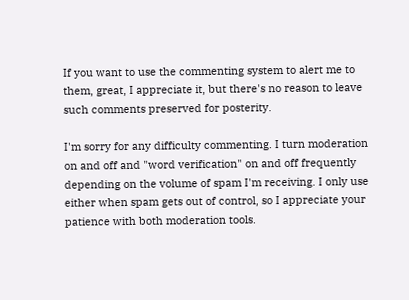If you want to use the commenting system to alert me to them, great, I appreciate it, but there's no reason to leave such comments preserved for posterity.

I'm sorry for any difficulty commenting. I turn moderation on and off and "word verification" on and off frequently depending on the volume of spam I'm receiving. I only use either when spam gets out of control, so I appreciate your patience with both moderation tools.